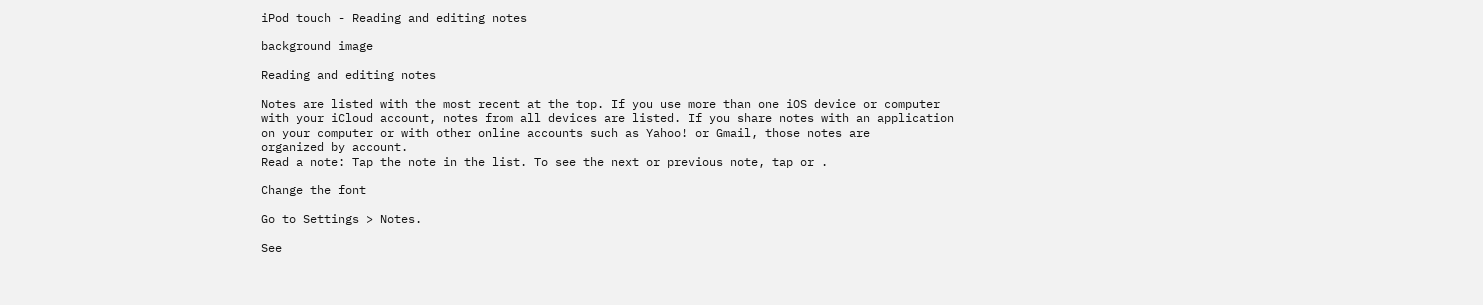iPod touch - Reading and editing notes

background image

Reading and editing notes

Notes are listed with the most recent at the top. If you use more than one iOS device or computer
with your iCloud account, notes from all devices are listed. If you share notes with an application
on your computer or with other online accounts such as Yahoo! or Gmail, those notes are
organized by account.
Read a note: Tap the note in the list. To see the next or previous note, tap or .

Change the font

Go to Settings > Notes.

See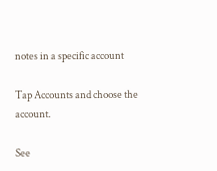notes in a specific account

Tap Accounts and choose the account.

See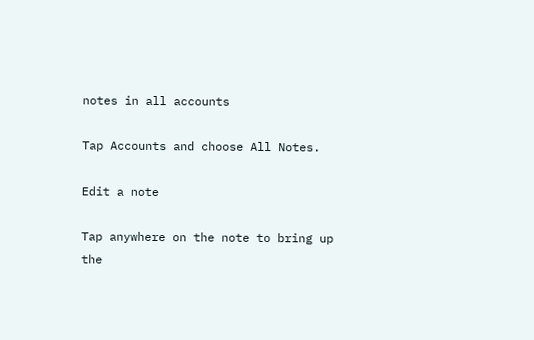notes in all accounts

Tap Accounts and choose All Notes.

Edit a note

Tap anywhere on the note to bring up the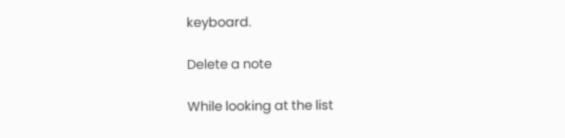keyboard.

Delete a note

While looking at the list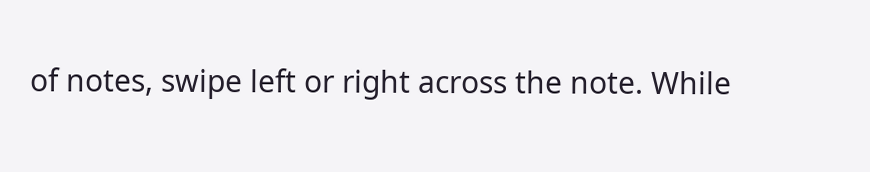of notes, swipe left or right across the note. While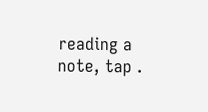reading a note, tap .